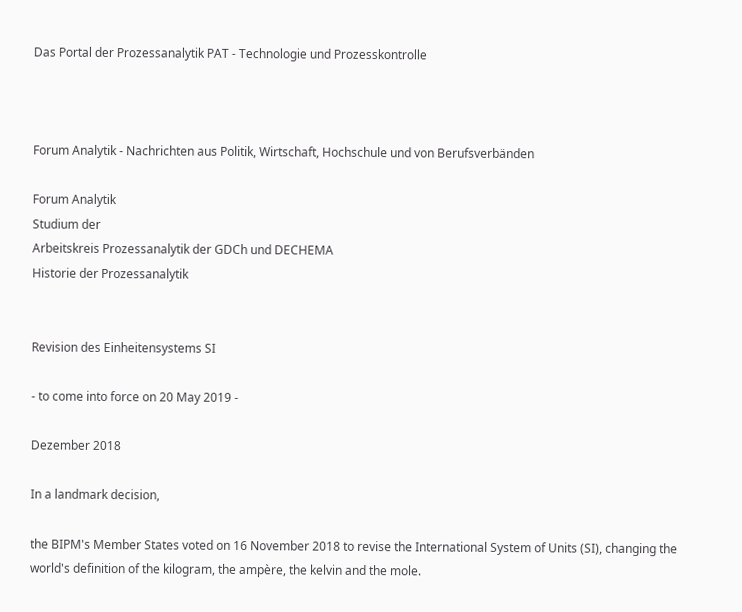Das Portal der Prozessanalytik PAT - Technologie und Prozesskontrolle



Forum Analytik - Nachrichten aus Politik, Wirtschaft, Hochschule und von Berufsverbänden

Forum Analytik
Studium der
Arbeitskreis Prozessanalytik der GDCh und DECHEMA
Historie der Prozessanalytik


Revision des Einheitensystems SI

- to come into force on 20 May 2019 -

Dezember 2018

In a landmark decision,

the BIPM's Member States voted on 16 November 2018 to revise the International System of Units (SI), changing the world's definition of the kilogram, the ampère, the kelvin and the mole.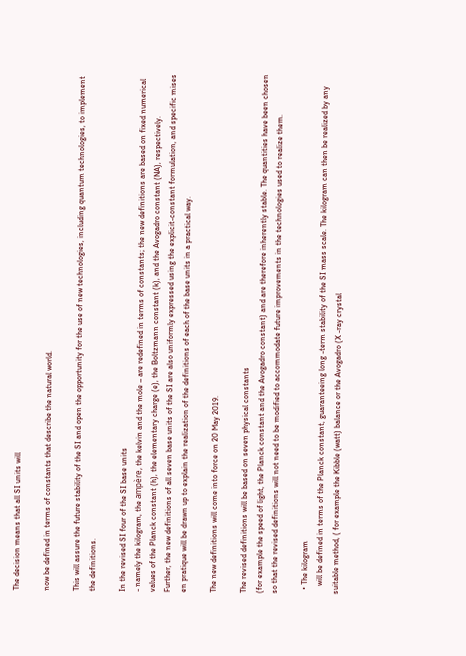The decision means that all SI units will

now be defined in terms of constants that describe the natural world.

This will assure the future stability of the SI and open the opportunity for the use of new technologies, including quantum technologies, to implement the definitions.

In the revised SI four of the SI base units
- namely the kilogram, the ampère, the kelvin and the mole – are redefined in terms of constants; the new definitions are based on fixed numerical values of the Planck constant (h), the elementary charge (e), the Boltzmann constant (k), and the Avogadro constant (NA), respectively.
Further, the new definitions of all seven base units of the SI are also uniformly expressed using the explicit-constant formulation, and specific mises en pratique will be drawn up to explain the realization of the definitions of each of the base units in a practical way.

The new definitions will come into force on 20 May 2019.

The revised definitions will be based on seven physical constants
(for example the speed of light, the Planck constant and the Avogadro constant) and are therefore inherently stable. The quantities have been chosen so that the revised definitions will not need to be modified to accommodate future improvements in the technologies used to realize them.

  • The kilogram
    will be defined in terms of the Planck constant, guaranteeing long -term stability of the SI mass scale. The kilogram can then be realized by any suitable method, ( for example the Kibble (watt) balance or the Avogadro (X -ray crystal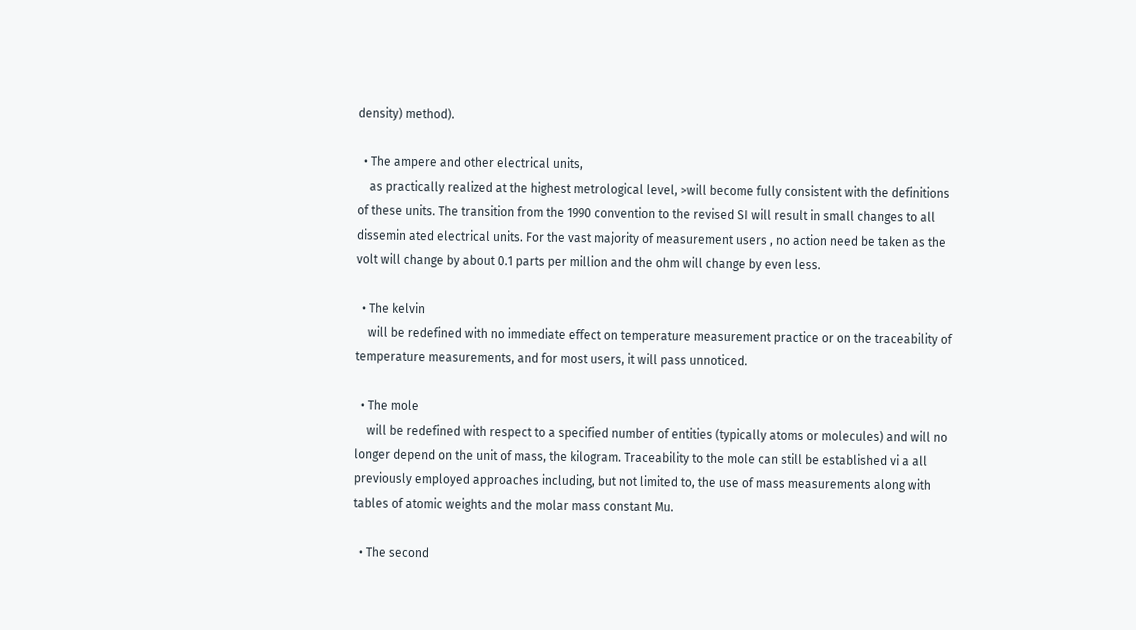density) method).

  • The ampere and other electrical units,
    as practically realized at the highest metrological level, >will become fully consistent with the definitions of these units. The transition from the 1990 convention to the revised SI will result in small changes to all dissemin ated electrical units. For the vast majority of measurement users , no action need be taken as the volt will change by about 0.1 parts per million and the ohm will change by even less.

  • The kelvin
    will be redefined with no immediate effect on temperature measurement practice or on the traceability of temperature measurements, and for most users, it will pass unnoticed.

  • The mole
    will be redefined with respect to a specified number of entities (typically atoms or molecules) and will no longer depend on the unit of mass, the kilogram. Traceability to the mole can still be established vi a all previously employed approaches including, but not limited to, the use of mass measurements along with tables of atomic weights and the molar mass constant Mu.

  • The second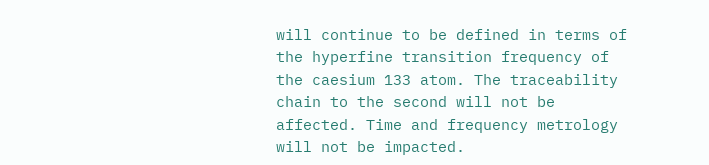will continue to be defined in terms of the hyperfine transition frequency of the caesium 133 atom. The traceability chain to the second will not be affected. Time and frequency metrology will not be impacted.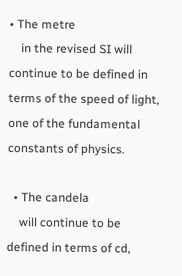• The metre
    in the revised SI will continue to be defined in terms of the speed of light, one of the fundamental constants of physics.

  • The candela
    will continue to be defined in terms of cd,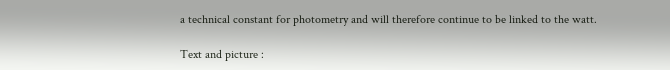a technical constant for photometry and will therefore continue to be linked to the watt.

Text and picture :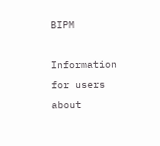BIPM

Information for users about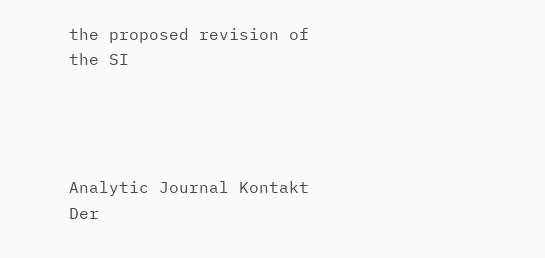the proposed revision of the SI




Analytic Journal Kontakt Der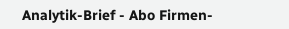Analytik-Brief - Abo Firmen-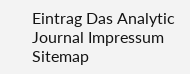Eintrag Das Analytic Journal Impressum Sitemap